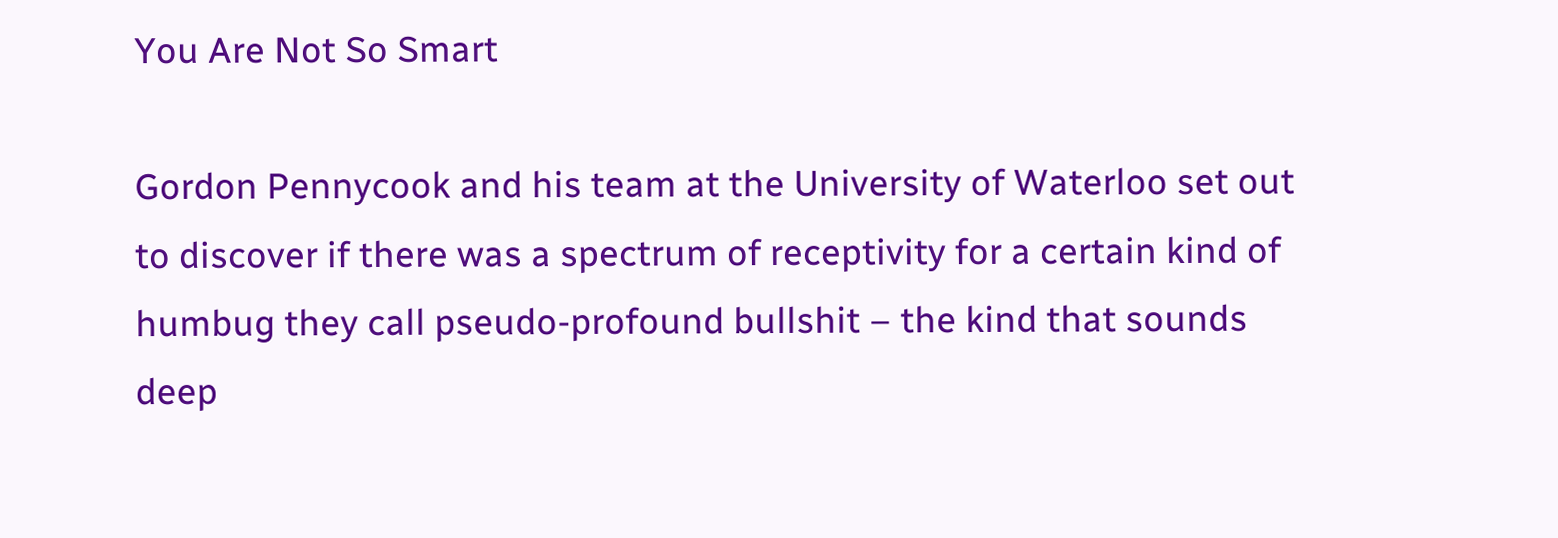You Are Not So Smart

Gordon Pennycook and his team at the University of Waterloo set out to discover if there was a spectrum of receptivity for a certain kind of humbug they call pseudo-profound bullshit – the kind that sounds deep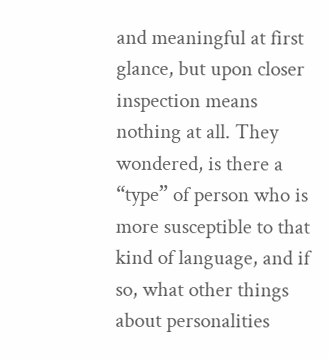and meaningful at first glance, but upon closer inspection means nothing at all. They wondered, is there a “type” of person who is more susceptible to that kind of language, and if so, what other things about personalities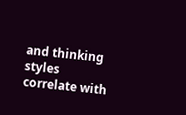and thinking styles correlate with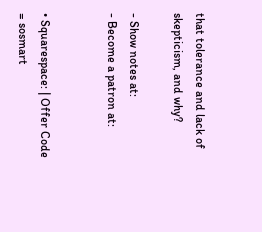that tolerance and lack of skepticism, and why?

- Show notes at:
- Become a patron at:


• Squarespace: | Offer Code = sosmart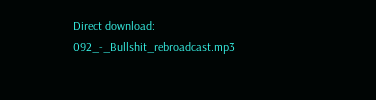Direct download: 092_-_Bullshit_rebroadcast.mp3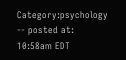Category:psychology -- posted at: 10:58am EDT